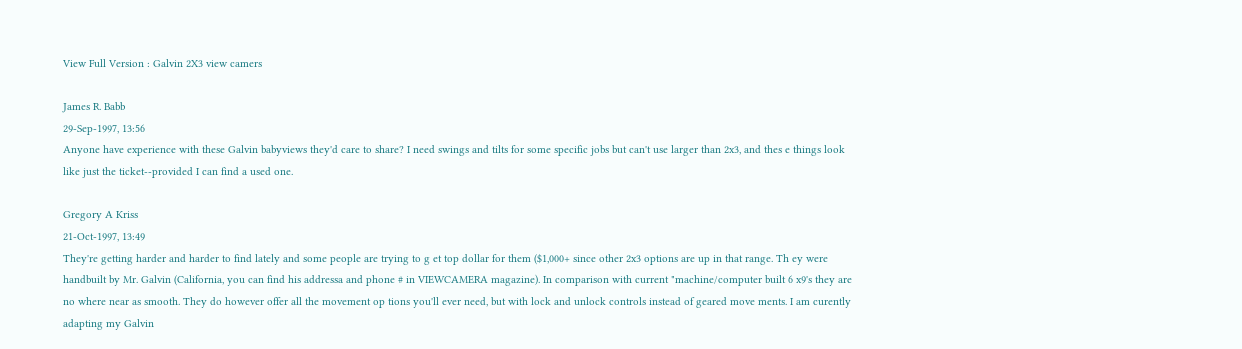View Full Version : Galvin 2X3 view camers

James R. Babb
29-Sep-1997, 13:56
Anyone have experience with these Galvin babyviews they'd care to share? I need swings and tilts for some specific jobs but can't use larger than 2x3, and thes e things look like just the ticket--provided I can find a used one.

Gregory A Kriss
21-Oct-1997, 13:49
They're getting harder and harder to find lately and some people are trying to g et top dollar for them ($1,000+ since other 2x3 options are up in that range. Th ey were handbuilt by Mr. Galvin (California, you can find his addressa and phone # in VIEWCAMERA magazine). In comparison with current "machine/computer built 6 x9's they are no where near as smooth. They do however offer all the movement op tions you'll ever need, but with lock and unlock controls instead of geared move ments. I am curently adapting my Galvin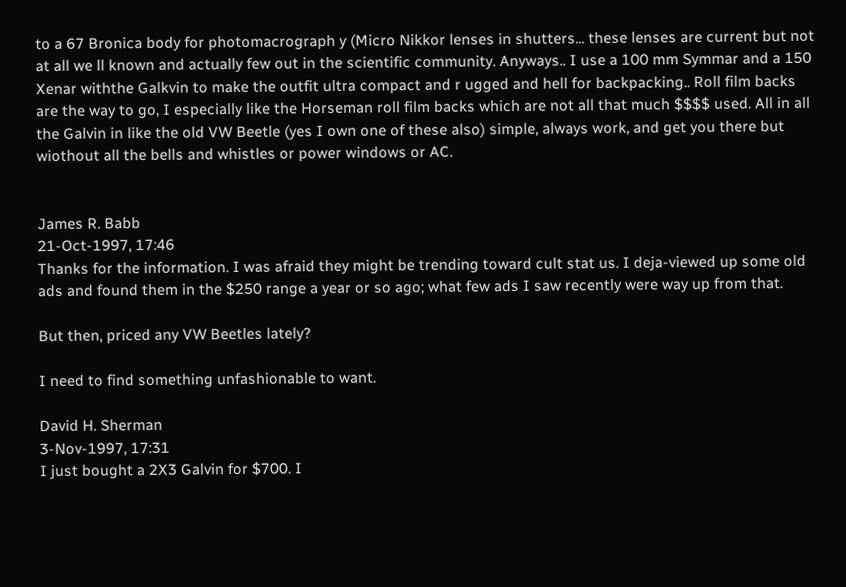to a 67 Bronica body for photomacrograph y (Micro Nikkor lenses in shutters... these lenses are current but not at all we ll known and actually few out in the scientific community. Anyways.. I use a 100 mm Symmar and a 150 Xenar withthe Galkvin to make the outfit ultra compact and r ugged and hell for backpacking.. Roll film backs are the way to go, I especially like the Horseman roll film backs which are not all that much $$$$ used. All in all the Galvin in like the old VW Beetle (yes I own one of these also) simple, always work, and get you there but wiothout all the bells and whistles or power windows or AC.


James R. Babb
21-Oct-1997, 17:46
Thanks for the information. I was afraid they might be trending toward cult stat us. I deja-viewed up some old ads and found them in the $250 range a year or so ago; what few ads I saw recently were way up from that.

But then, priced any VW Beetles lately?

I need to find something unfashionable to want.

David H. Sherman
3-Nov-1997, 17:31
I just bought a 2X3 Galvin for $700. I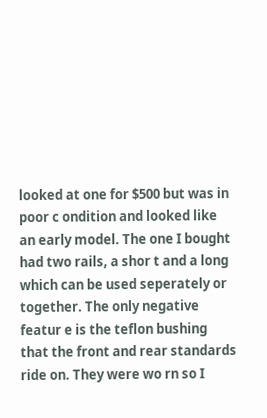looked at one for $500 but was in poor c ondition and looked like an early model. The one I bought had two rails, a shor t and a long which can be used seperately or together. The only negative featur e is the teflon bushing that the front and rear standards ride on. They were wo rn so I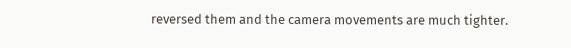reversed them and the camera movements are much tighter.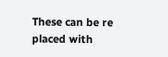These can be re placed with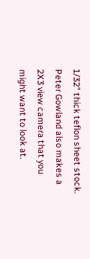1/32" thick teflon sheet stock. Peter Gowland also makes a 2X3 view camera that you might want to look at.